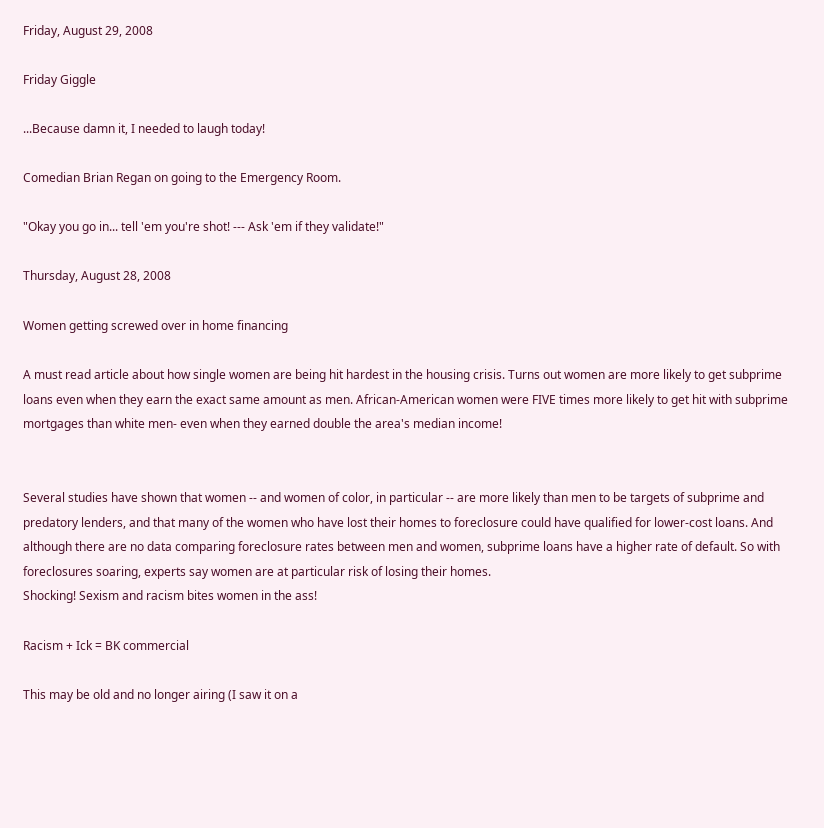Friday, August 29, 2008

Friday Giggle

...Because damn it, I needed to laugh today!

Comedian Brian Regan on going to the Emergency Room.

"Okay you go in... tell 'em you're shot! --- Ask 'em if they validate!"

Thursday, August 28, 2008

Women getting screwed over in home financing

A must read article about how single women are being hit hardest in the housing crisis. Turns out women are more likely to get subprime loans even when they earn the exact same amount as men. African-American women were FIVE times more likely to get hit with subprime mortgages than white men- even when they earned double the area's median income!


Several studies have shown that women -- and women of color, in particular -- are more likely than men to be targets of subprime and predatory lenders, and that many of the women who have lost their homes to foreclosure could have qualified for lower-cost loans. And although there are no data comparing foreclosure rates between men and women, subprime loans have a higher rate of default. So with foreclosures soaring, experts say women are at particular risk of losing their homes.
Shocking! Sexism and racism bites women in the ass!

Racism + Ick = BK commercial

This may be old and no longer airing (I saw it on a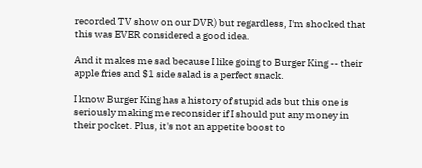recorded TV show on our DVR) but regardless, I'm shocked that this was EVER considered a good idea.

And it makes me sad because I like going to Burger King -- their apple fries and $1 side salad is a perfect snack.

I know Burger King has a history of stupid ads but this one is seriously making me reconsider if I should put any money in their pocket. Plus, it's not an appetite boost to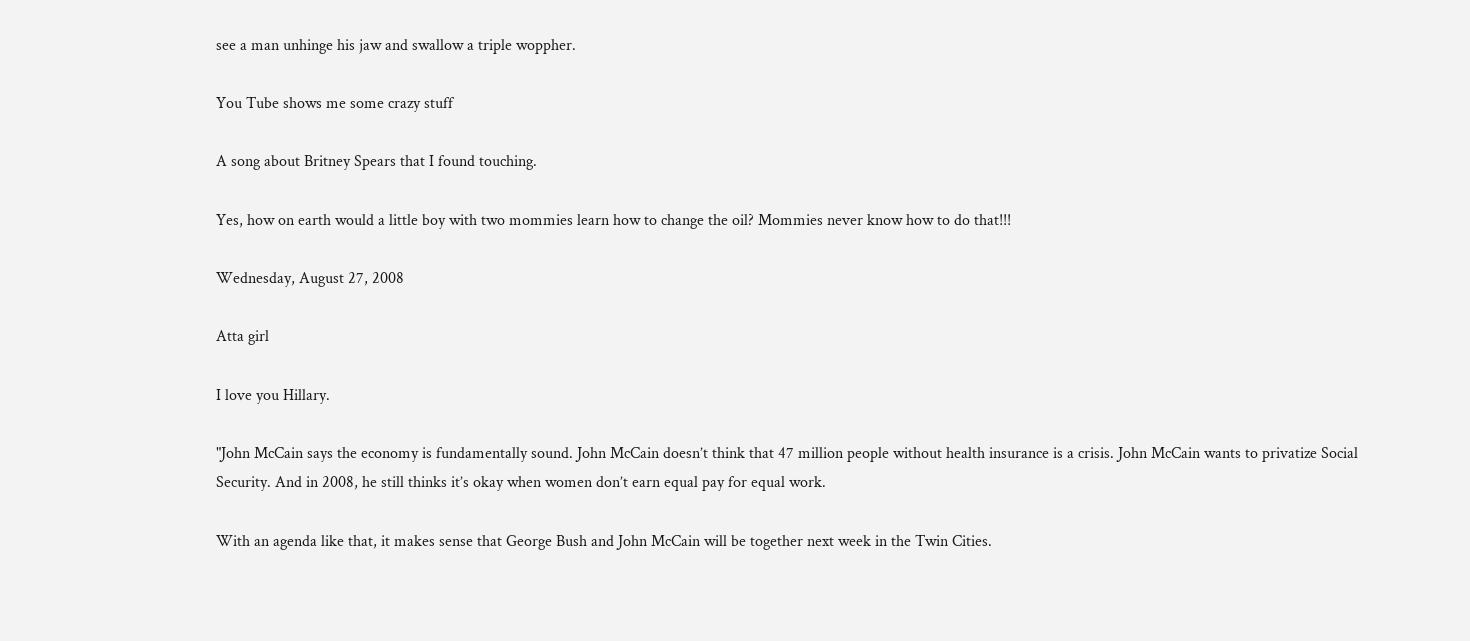see a man unhinge his jaw and swallow a triple woppher.

You Tube shows me some crazy stuff

A song about Britney Spears that I found touching.

Yes, how on earth would a little boy with two mommies learn how to change the oil? Mommies never know how to do that!!!

Wednesday, August 27, 2008

Atta girl

I love you Hillary.

"John McCain says the economy is fundamentally sound. John McCain doesn’t think that 47 million people without health insurance is a crisis. John McCain wants to privatize Social Security. And in 2008, he still thinks it’s okay when women don’t earn equal pay for equal work.

With an agenda like that, it makes sense that George Bush and John McCain will be together next week in the Twin Cities.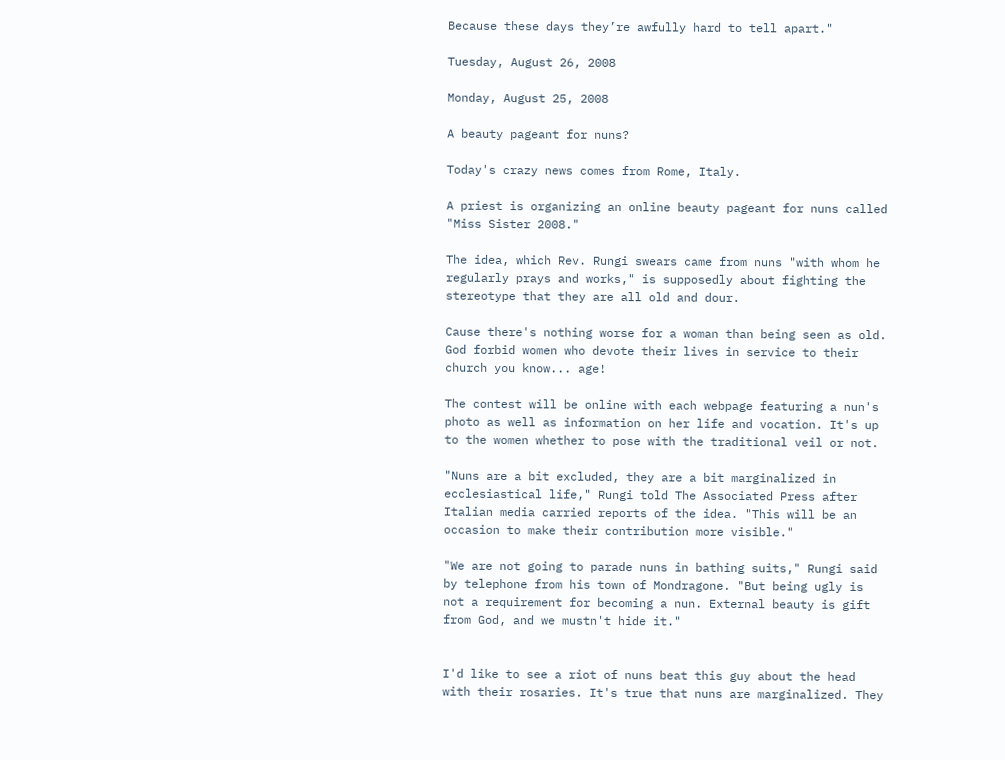Because these days they’re awfully hard to tell apart."

Tuesday, August 26, 2008

Monday, August 25, 2008

A beauty pageant for nuns?

Today's crazy news comes from Rome, Italy.

A priest is organizing an online beauty pageant for nuns called "Miss Sister 2008."

The idea, which Rev. Rungi swears came from nuns "with whom he regularly prays and works," is supposedly about fighting the stereotype that they are all old and dour.

Cause there's nothing worse for a woman than being seen as old. God forbid women who devote their lives in service to their church you know... age!

The contest will be online with each webpage featuring a nun's photo as well as information on her life and vocation. It's up to the women whether to pose with the traditional veil or not.

"Nuns are a bit excluded, they are a bit marginalized in ecclesiastical life," Rungi told The Associated Press after Italian media carried reports of the idea. "This will be an occasion to make their contribution more visible."

"We are not going to parade nuns in bathing suits," Rungi said by telephone from his town of Mondragone. "But being ugly is not a requirement for becoming a nun. External beauty is gift from God, and we mustn't hide it."


I'd like to see a riot of nuns beat this guy about the head with their rosaries. It's true that nuns are marginalized. They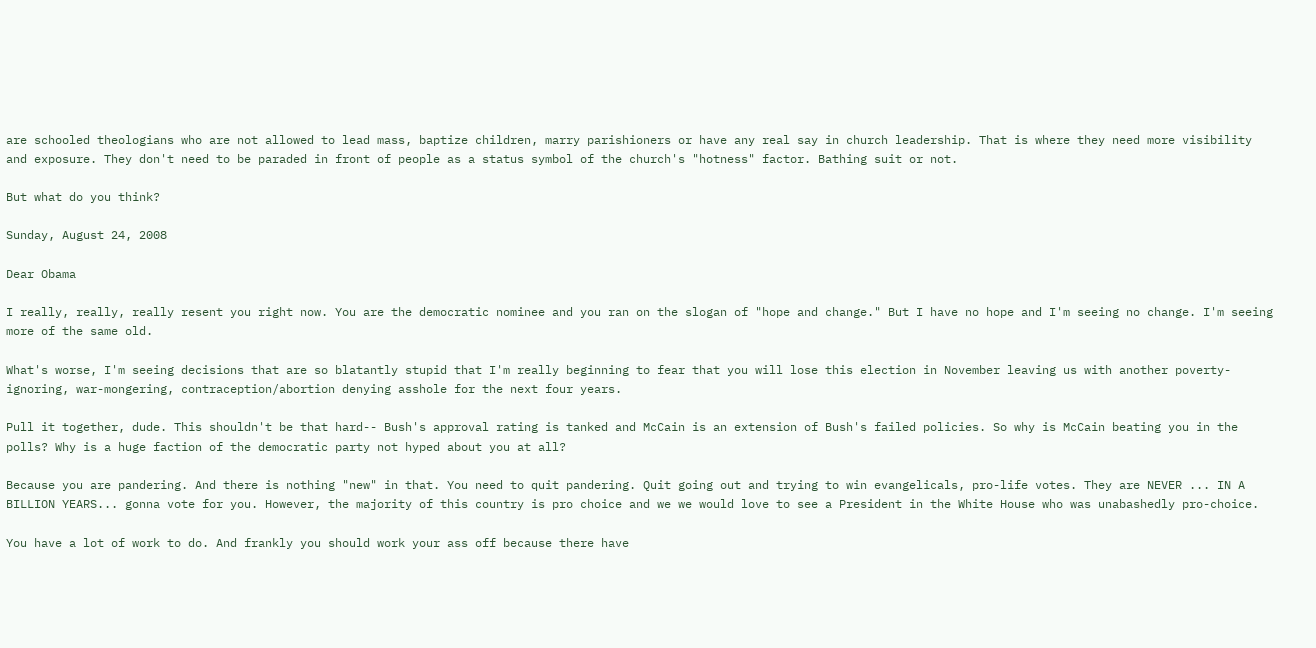are schooled theologians who are not allowed to lead mass, baptize children, marry parishioners or have any real say in church leadership. That is where they need more visibility and exposure. They don't need to be paraded in front of people as a status symbol of the church's "hotness" factor. Bathing suit or not.

But what do you think?

Sunday, August 24, 2008

Dear Obama

I really, really, really resent you right now. You are the democratic nominee and you ran on the slogan of "hope and change." But I have no hope and I'm seeing no change. I'm seeing more of the same old.

What's worse, I'm seeing decisions that are so blatantly stupid that I'm really beginning to fear that you will lose this election in November leaving us with another poverty-ignoring, war-mongering, contraception/abortion denying asshole for the next four years.

Pull it together, dude. This shouldn't be that hard-- Bush's approval rating is tanked and McCain is an extension of Bush's failed policies. So why is McCain beating you in the polls? Why is a huge faction of the democratic party not hyped about you at all?

Because you are pandering. And there is nothing "new" in that. You need to quit pandering. Quit going out and trying to win evangelicals, pro-life votes. They are NEVER ... IN A BILLION YEARS... gonna vote for you. However, the majority of this country is pro choice and we we would love to see a President in the White House who was unabashedly pro-choice.

You have a lot of work to do. And frankly you should work your ass off because there have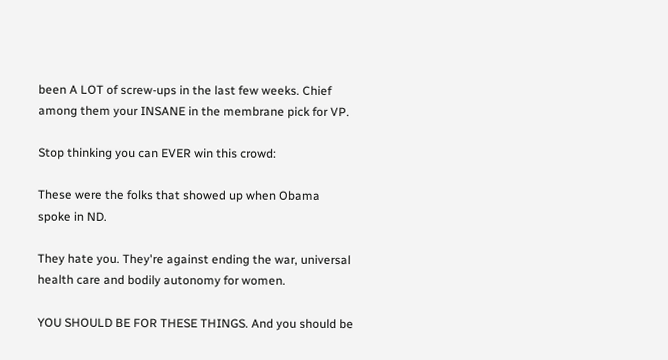been A LOT of screw-ups in the last few weeks. Chief among them your INSANE in the membrane pick for VP.

Stop thinking you can EVER win this crowd:

These were the folks that showed up when Obama spoke in ND.

They hate you. They're against ending the war, universal health care and bodily autonomy for women.

YOU SHOULD BE FOR THESE THINGS. And you should be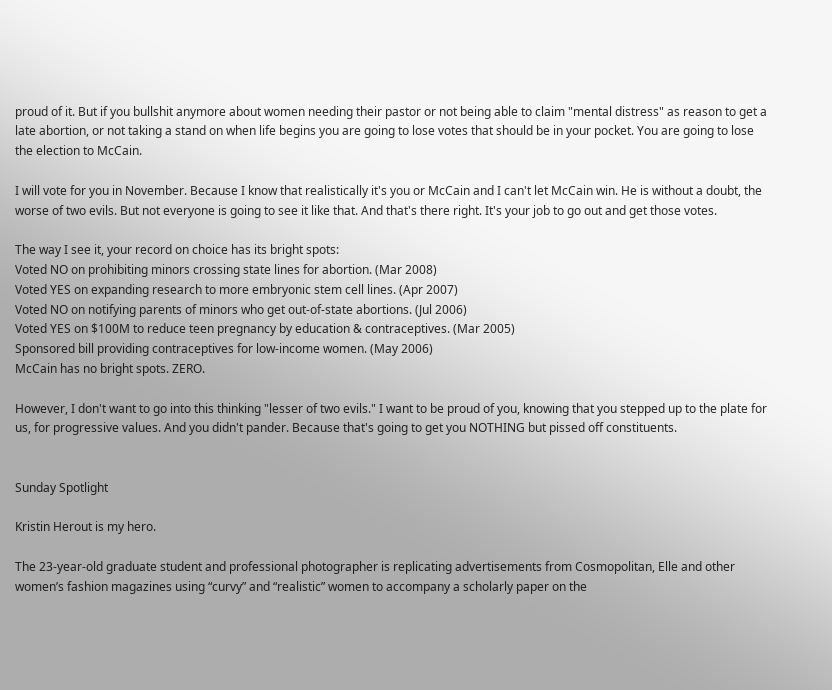proud of it. But if you bullshit anymore about women needing their pastor or not being able to claim "mental distress" as reason to get a late abortion, or not taking a stand on when life begins you are going to lose votes that should be in your pocket. You are going to lose the election to McCain.

I will vote for you in November. Because I know that realistically it's you or McCain and I can't let McCain win. He is without a doubt, the worse of two evils. But not everyone is going to see it like that. And that's there right. It's your job to go out and get those votes.

The way I see it, your record on choice has its bright spots:
Voted NO on prohibiting minors crossing state lines for abortion. (Mar 2008)
Voted YES on expanding research to more embryonic stem cell lines. (Apr 2007)
Voted NO on notifying parents of minors who get out-of-state abortions. (Jul 2006)
Voted YES on $100M to reduce teen pregnancy by education & contraceptives. (Mar 2005)
Sponsored bill providing contraceptives for low-income women. (May 2006)
McCain has no bright spots. ZERO.

However, I don't want to go into this thinking "lesser of two evils." I want to be proud of you, knowing that you stepped up to the plate for us, for progressive values. And you didn't pander. Because that's going to get you NOTHING but pissed off constituents.


Sunday Spotlight

Kristin Herout is my hero.

The 23-year-old graduate student and professional photographer is replicating advertisements from Cosmopolitan, Elle and other women’s fashion magazines using “curvy” and “realistic” women to accompany a scholarly paper on the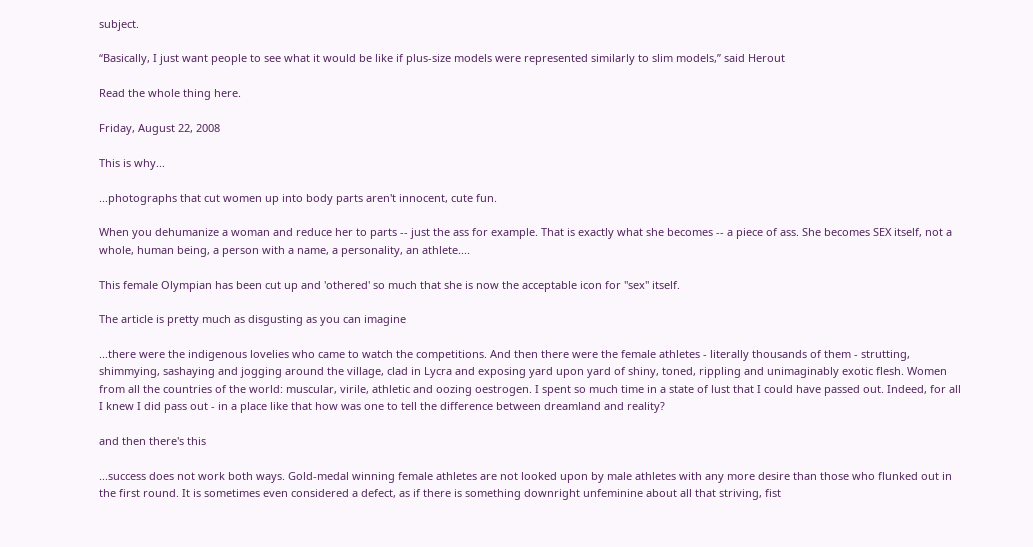subject.

“Basically, I just want people to see what it would be like if plus-size models were represented similarly to slim models,” said Herout

Read the whole thing here.

Friday, August 22, 2008

This is why...

...photographs that cut women up into body parts aren't innocent, cute fun.

When you dehumanize a woman and reduce her to parts -- just the ass for example. That is exactly what she becomes -- a piece of ass. She becomes SEX itself, not a whole, human being, a person with a name, a personality, an athlete....

This female Olympian has been cut up and 'othered' so much that she is now the acceptable icon for "sex" itself.

The article is pretty much as disgusting as you can imagine

...there were the indigenous lovelies who came to watch the competitions. And then there were the female athletes - literally thousands of them - strutting, shimmying, sashaying and jogging around the village, clad in Lycra and exposing yard upon yard of shiny, toned, rippling and unimaginably exotic flesh. Women from all the countries of the world: muscular, virile, athletic and oozing oestrogen. I spent so much time in a state of lust that I could have passed out. Indeed, for all I knew I did pass out - in a place like that how was one to tell the difference between dreamland and reality?

and then there's this

...success does not work both ways. Gold-medal winning female athletes are not looked upon by male athletes with any more desire than those who flunked out in the first round. It is sometimes even considered a defect, as if there is something downright unfeminine about all that striving, fist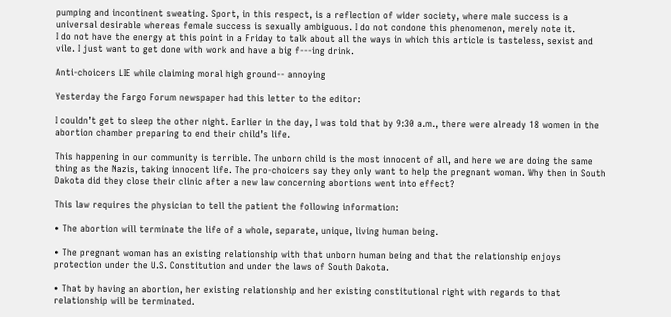pumping and incontinent sweating. Sport, in this respect, is a reflection of wider society, where male success is a universal desirable whereas female success is sexually ambiguous. I do not condone this phenomenon, merely note it.
I do not have the energy at this point in a Friday to talk about all the ways in which this article is tasteless, sexist and vile. I just want to get done with work and have a big f---ing drink.

Anti-choicers LIE while claiming moral high ground-- annoying

Yesterday the Fargo Forum newspaper had this letter to the editor:

I couldn’t get to sleep the other night. Earlier in the day, I was told that by 9:30 a.m., there were already 18 women in the abortion chamber preparing to end their child’s life.

This happening in our community is terrible. The unborn child is the most innocent of all, and here we are doing the same thing as the Nazis, taking innocent life. The pro-choicers say they only want to help the pregnant woman. Why then in South Dakota did they close their clinic after a new law concerning abortions went into effect?

This law requires the physician to tell the patient the following information:

• The abortion will terminate the life of a whole, separate, unique, living human being.

• The pregnant woman has an existing relationship with that unborn human being and that the relationship enjoys protection under the U.S. Constitution and under the laws of South Dakota.

• That by having an abortion, her existing relationship and her existing constitutional right with regards to that relationship will be terminated.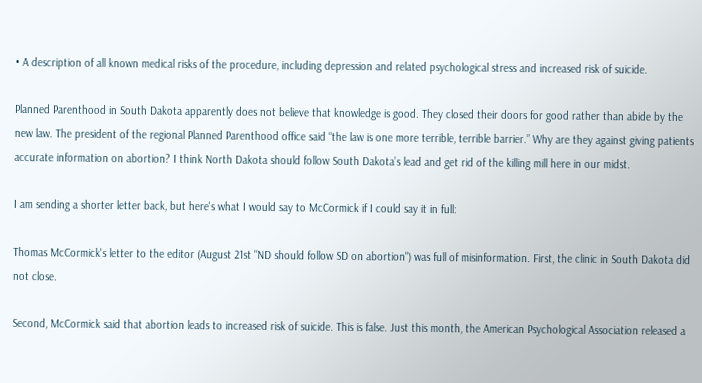• A description of all known medical risks of the procedure, including depression and related psychological stress and increased risk of suicide.

Planned Parenthood in South Dakota apparently does not believe that knowledge is good. They closed their doors for good rather than abide by the new law. The president of the regional Planned Parenthood office said “the law is one more terrible, terrible barrier.” Why are they against giving patients accurate information on abortion? I think North Dakota should follow South Dakota’s lead and get rid of the killing mill here in our midst.

I am sending a shorter letter back, but here's what I would say to McCormick if I could say it in full:

Thomas McCormick's letter to the editor (August 21st "ND should follow SD on abortion") was full of misinformation. First, the clinic in South Dakota did not close.

Second, McCormick said that abortion leads to increased risk of suicide. This is false. Just this month, the American Psychological Association released a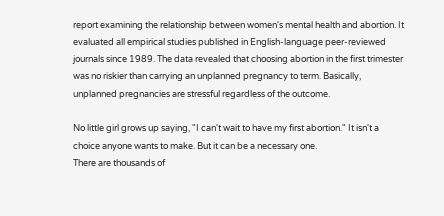report examining the relationship between women's mental health and abortion. It evaluated all empirical studies published in English-language peer-reviewed journals since 1989. The data revealed that choosing abortion in the first trimester was no riskier than carrying an unplanned pregnancy to term. Basically, unplanned pregnancies are stressful regardless of the outcome.

No little girl grows up saying, "I can't wait to have my first abortion." It isn't a choice anyone wants to make. But it can be a necessary one.
There are thousands of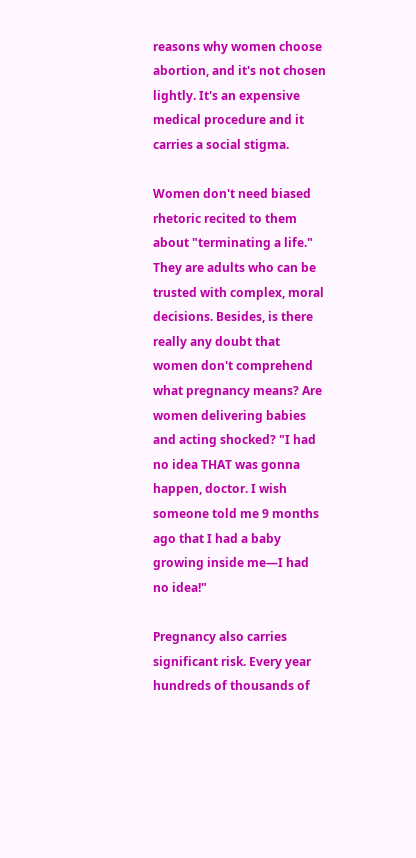reasons why women choose abortion, and it's not chosen lightly. It's an expensive medical procedure and it carries a social stigma.

Women don't need biased rhetoric recited to them about "terminating a life." They are adults who can be trusted with complex, moral decisions. Besides, is there really any doubt that women don't comprehend what pregnancy means? Are women delivering babies and acting shocked? "I had no idea THAT was gonna happen, doctor. I wish someone told me 9 months ago that I had a baby growing inside me—I had no idea!"

Pregnancy also carries significant risk. Every year hundreds of thousands of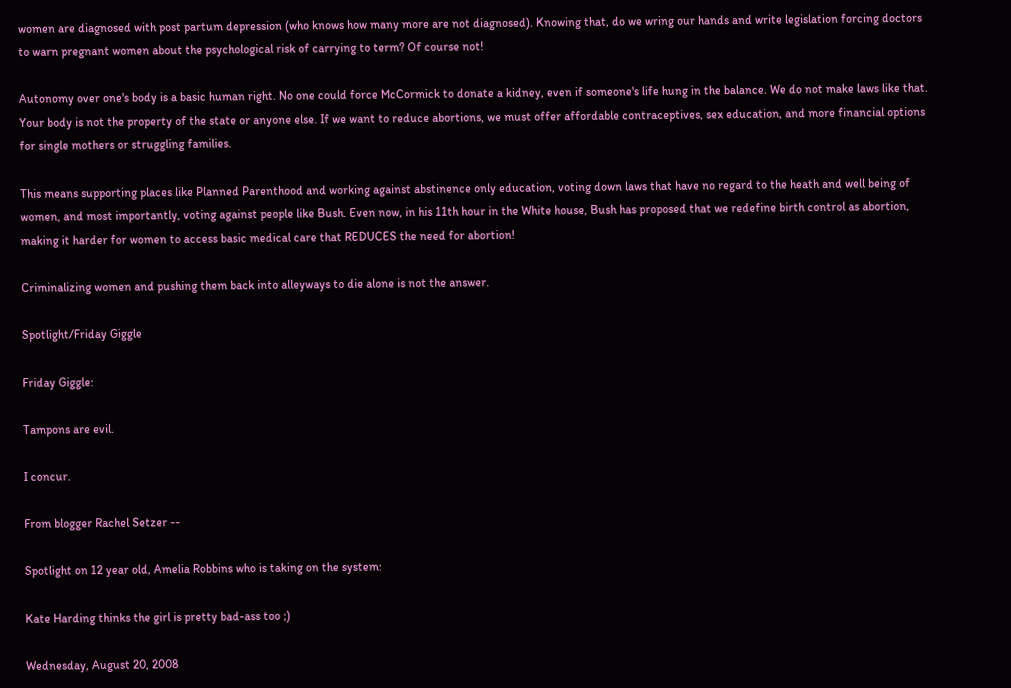women are diagnosed with post partum depression (who knows how many more are not diagnosed). Knowing that, do we wring our hands and write legislation forcing doctors to warn pregnant women about the psychological risk of carrying to term? Of course not!

Autonomy over one's body is a basic human right. No one could force McCormick to donate a kidney, even if someone's life hung in the balance. We do not make laws like that. Your body is not the property of the state or anyone else. If we want to reduce abortions, we must offer affordable contraceptives, sex education, and more financial options for single mothers or struggling families.

This means supporting places like Planned Parenthood and working against abstinence only education, voting down laws that have no regard to the heath and well being of women, and most importantly, voting against people like Bush. Even now, in his 11th hour in the White house, Bush has proposed that we redefine birth control as abortion, making it harder for women to access basic medical care that REDUCES the need for abortion!

Criminalizing women and pushing them back into alleyways to die alone is not the answer.

Spotlight/Friday Giggle

Friday Giggle:

Tampons are evil.

I concur.

From blogger Rachel Setzer --

Spotlight on 12 year old, Amelia Robbins who is taking on the system:

Kate Harding thinks the girl is pretty bad-ass too ;)

Wednesday, August 20, 2008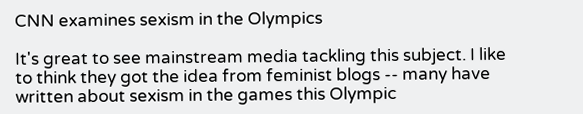CNN examines sexism in the Olympics

It's great to see mainstream media tackling this subject. I like to think they got the idea from feminist blogs -- many have written about sexism in the games this Olympic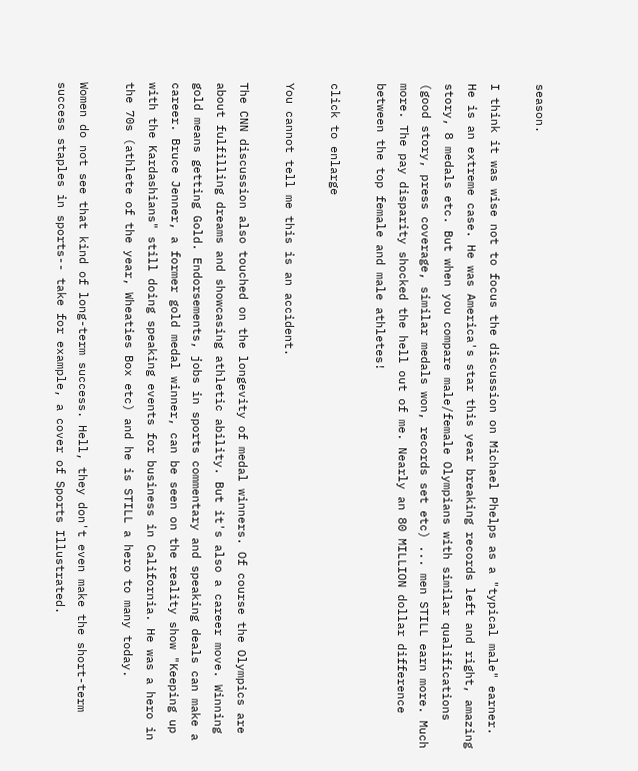season.

I think it was wise not to focus the discussion on Michael Phelps as a "typical male" earner. He is an extreme case. He was America's star this year breaking records left and right, amazing story, 8 medals etc. But when you compare male/female Olympians with similar qualifications (good story, press coverage, similar medals won, records set etc) ... men STILL earn more. Much more. The pay disparity shocked the hell out of me. Nearly an 80 MILLION dollar difference between the top female and male athletes!

click to enlarge

You cannot tell me this is an accident.

The CNN discussion also touched on the longevity of medal winners. Of course the Olympics are about fulfilling dreams and showcasing athletic ability. But it's also a career move. Winning gold means getting Gold. Endorsements, jobs in sports commentary and speaking deals can make a career. Bruce Jenner, a former gold medal winner, can be seen on the reality show "Keeping up with the Kardashians" still doing speaking events for business in California. He was a hero in the 70s (athlete of the year, Wheaties Box etc) and he is STILL a hero to many today.

Women do not see that kind of long-term success. Hell, they don't even make the short-term success staples in sports-- take for example, a cover of Sports Illustrated.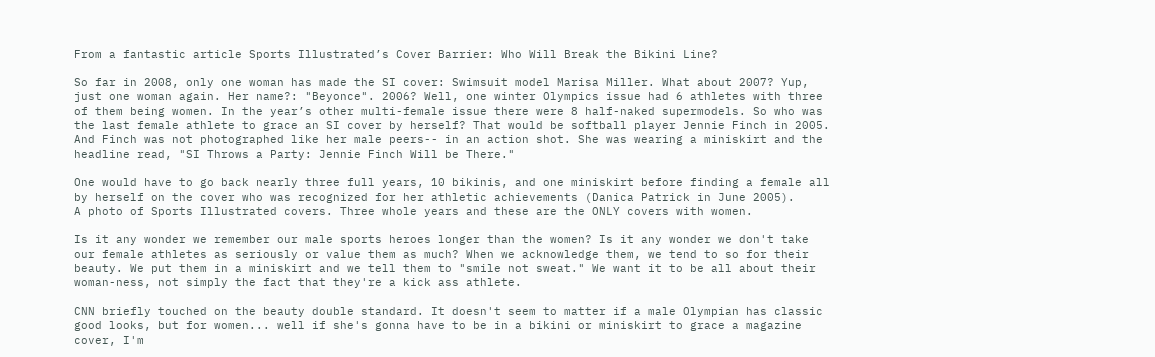From a fantastic article Sports Illustrated’s Cover Barrier: Who Will Break the Bikini Line?

So far in 2008, only one woman has made the SI cover: Swimsuit model Marisa Miller. What about 2007? Yup, just one woman again. Her name?: "Beyonce". 2006? Well, one winter Olympics issue had 6 athletes with three of them being women. In the year’s other multi-female issue there were 8 half-naked supermodels. So who was the last female athlete to grace an SI cover by herself? That would be softball player Jennie Finch in 2005.
And Finch was not photographed like her male peers-- in an action shot. She was wearing a miniskirt and the headline read, "SI Throws a Party: Jennie Finch Will be There."

One would have to go back nearly three full years, 10 bikinis, and one miniskirt before finding a female all by herself on the cover who was recognized for her athletic achievements (Danica Patrick in June 2005).
A photo of Sports Illustrated covers. Three whole years and these are the ONLY covers with women.

Is it any wonder we remember our male sports heroes longer than the women? Is it any wonder we don't take our female athletes as seriously or value them as much? When we acknowledge them, we tend to so for their beauty. We put them in a miniskirt and we tell them to "smile not sweat." We want it to be all about their woman-ness, not simply the fact that they're a kick ass athlete.

CNN briefly touched on the beauty double standard. It doesn't seem to matter if a male Olympian has classic good looks, but for women... well if she's gonna have to be in a bikini or miniskirt to grace a magazine cover, I'm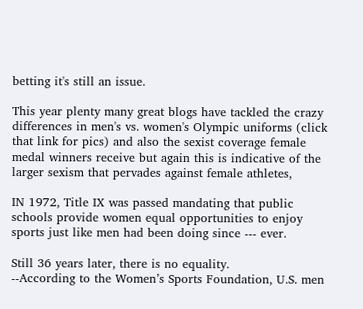betting it's still an issue.

This year plenty many great blogs have tackled the crazy differences in men's vs. women's Olympic uniforms (click that link for pics) and also the sexist coverage female medal winners receive but again this is indicative of the larger sexism that pervades against female athletes,

IN 1972, Title IX was passed mandating that public schools provide women equal opportunities to enjoy sports just like men had been doing since --- ever.

Still 36 years later, there is no equality.
--According to the Women’s Sports Foundation, U.S. men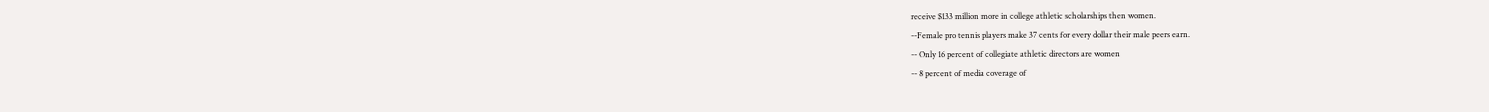receive $133 million more in college athletic scholarships then women.
--Female pro tennis players make 37 cents for every dollar their male peers earn.
-- Only 16 percent of collegiate athletic directors are women
-- 8 percent of media coverage of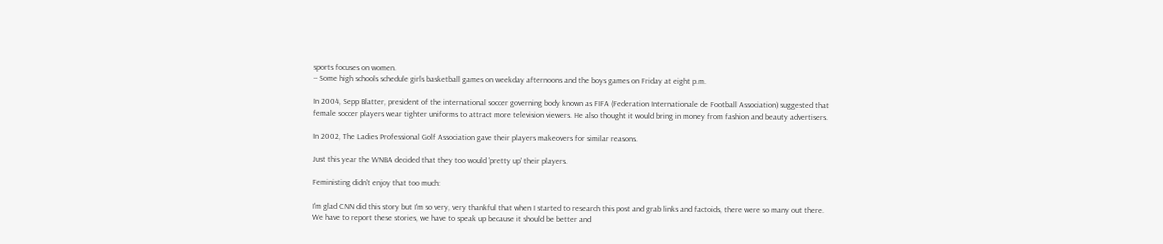sports focuses on women.
-- Some high schools schedule girls basketball games on weekday afternoons and the boys games on Friday at eight p.m.

In 2004, Sepp Blatter, president of the international soccer governing body known as FIFA (Federation Internationale de Football Association) suggested that female soccer players wear tighter uniforms to attract more television viewers. He also thought it would bring in money from fashion and beauty advertisers.

In 2002, The Ladies Professional Golf Association gave their players makeovers for similar reasons.

Just this year the WNBA decided that they too would 'pretty up' their players.

Feministing didn't enjoy that too much:

I'm glad CNN did this story but I'm so very, very thankful that when I started to research this post and grab links and factoids, there were so many out there. We have to report these stories, we have to speak up because it should be better and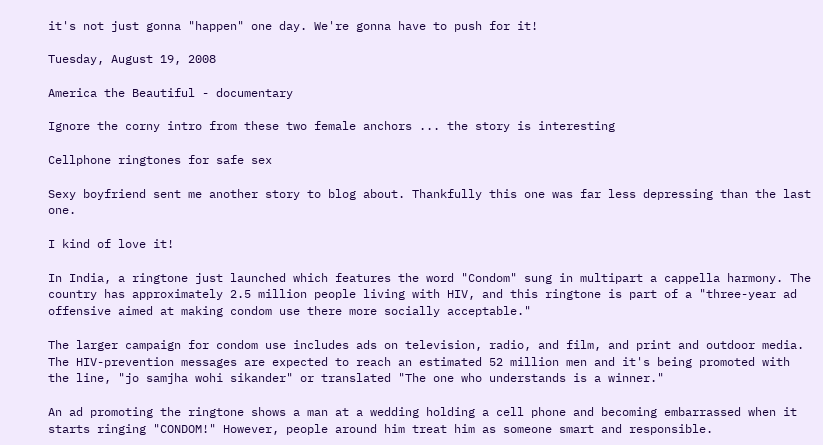it's not just gonna "happen" one day. We're gonna have to push for it!

Tuesday, August 19, 2008

America the Beautiful - documentary

Ignore the corny intro from these two female anchors ... the story is interesting

Cellphone ringtones for safe sex

Sexy boyfriend sent me another story to blog about. Thankfully this one was far less depressing than the last one.

I kind of love it!

In India, a ringtone just launched which features the word "Condom" sung in multipart a cappella harmony. The country has approximately 2.5 million people living with HIV, and this ringtone is part of a "three-year ad offensive aimed at making condom use there more socially acceptable."

The larger campaign for condom use includes ads on television, radio, and film, and print and outdoor media. The HIV-prevention messages are expected to reach an estimated 52 million men and it's being promoted with the line, "jo samjha wohi sikander" or translated "The one who understands is a winner."

An ad promoting the ringtone shows a man at a wedding holding a cell phone and becoming embarrassed when it starts ringing "CONDOM!" However, people around him treat him as someone smart and responsible.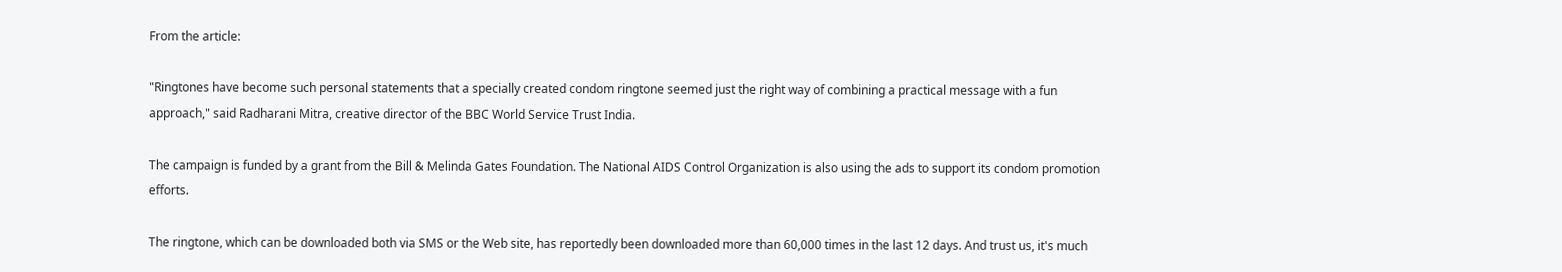From the article:

"Ringtones have become such personal statements that a specially created condom ringtone seemed just the right way of combining a practical message with a fun approach," said Radharani Mitra, creative director of the BBC World Service Trust India.

The campaign is funded by a grant from the Bill & Melinda Gates Foundation. The National AIDS Control Organization is also using the ads to support its condom promotion efforts.

The ringtone, which can be downloaded both via SMS or the Web site, has reportedly been downloaded more than 60,000 times in the last 12 days. And trust us, it's much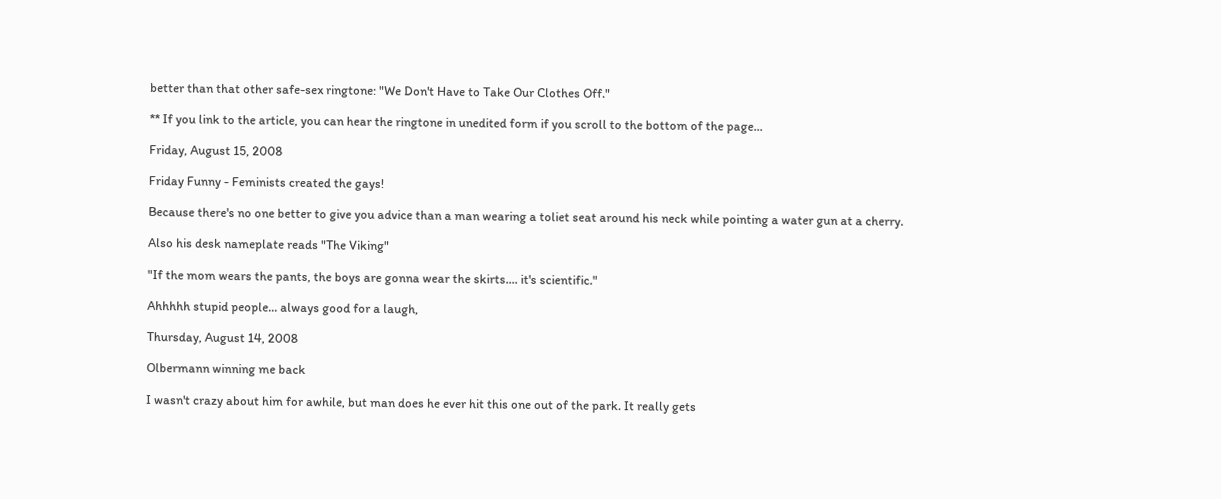better than that other safe-sex ringtone: "We Don't Have to Take Our Clothes Off."

** If you link to the article, you can hear the ringtone in unedited form if you scroll to the bottom of the page...

Friday, August 15, 2008

Friday Funny - Feminists created the gays!

Because there's no one better to give you advice than a man wearing a toliet seat around his neck while pointing a water gun at a cherry.

Also his desk nameplate reads "The Viking"

"If the mom wears the pants, the boys are gonna wear the skirts.... it's scientific."

Ahhhhh stupid people... always good for a laugh,

Thursday, August 14, 2008

Olbermann winning me back

I wasn't crazy about him for awhile, but man does he ever hit this one out of the park. It really gets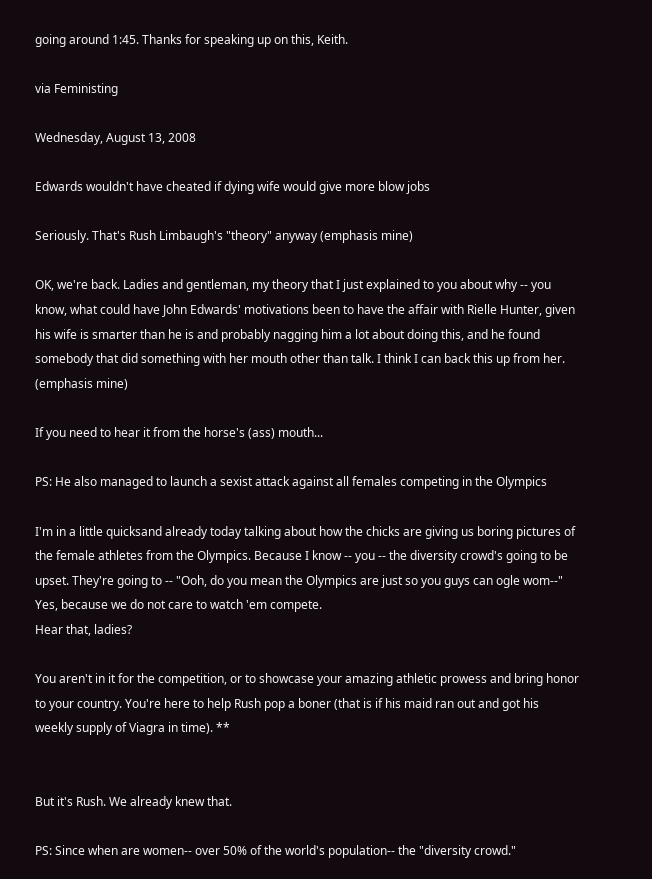going around 1:45. Thanks for speaking up on this, Keith.

via Feministing

Wednesday, August 13, 2008

Edwards wouldn't have cheated if dying wife would give more blow jobs

Seriously. That's Rush Limbaugh's "theory" anyway (emphasis mine)

OK, we're back. Ladies and gentleman, my theory that I just explained to you about why -- you know, what could have John Edwards' motivations been to have the affair with Rielle Hunter, given his wife is smarter than he is and probably nagging him a lot about doing this, and he found somebody that did something with her mouth other than talk. I think I can back this up from her.
(emphasis mine)

If you need to hear it from the horse's (ass) mouth...

PS: He also managed to launch a sexist attack against all females competing in the Olympics

I'm in a little quicksand already today talking about how the chicks are giving us boring pictures of the female athletes from the Olympics. Because I know -- you -- the diversity crowd's going to be upset. They're going to -- "Ooh, do you mean the Olympics are just so you guys can ogle wom--" Yes, because we do not care to watch 'em compete.
Hear that, ladies?

You aren't in it for the competition, or to showcase your amazing athletic prowess and bring honor to your country. You're here to help Rush pop a boner (that is if his maid ran out and got his weekly supply of Viagra in time). **


But it's Rush. We already knew that.

PS: Since when are women-- over 50% of the world's population-- the "diversity crowd."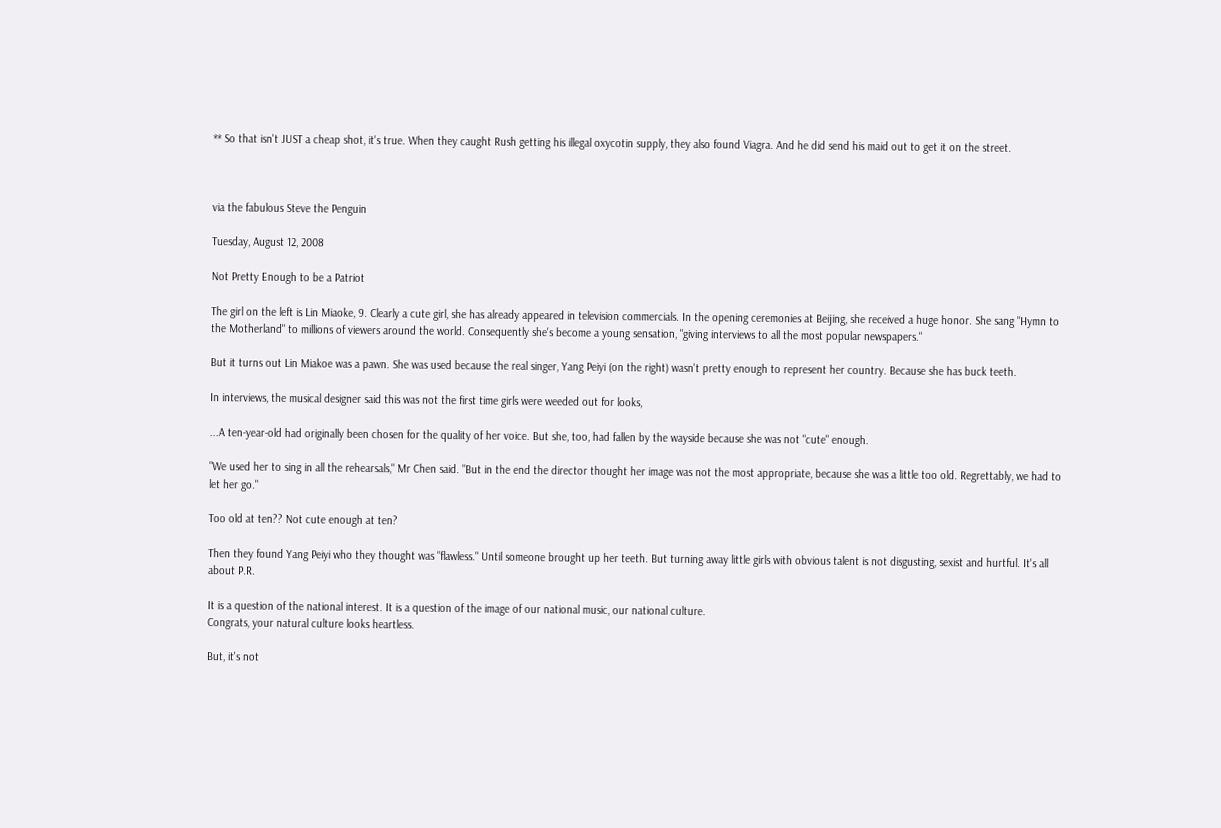** So that isn't JUST a cheap shot, it's true. When they caught Rush getting his illegal oxycotin supply, they also found Viagra. And he did send his maid out to get it on the street.



via the fabulous Steve the Penguin

Tuesday, August 12, 2008

Not Pretty Enough to be a Patriot

The girl on the left is Lin Miaoke, 9. Clearly a cute girl, she has already appeared in television commercials. In the opening ceremonies at Beijing, she received a huge honor. She sang "Hymn to the Motherland" to millions of viewers around the world. Consequently she's become a young sensation, "giving interviews to all the most popular newspapers."

But it turns out Lin Miakoe was a pawn. She was used because the real singer, Yang Peiyi (on the right) wasn't pretty enough to represent her country. Because she has buck teeth.

In interviews, the musical designer said this was not the first time girls were weeded out for looks,

...A ten-year-old had originally been chosen for the quality of her voice. But she, too, had fallen by the wayside because she was not "cute" enough.

"We used her to sing in all the rehearsals," Mr Chen said. "But in the end the director thought her image was not the most appropriate, because she was a little too old. Regrettably, we had to let her go."

Too old at ten?? Not cute enough at ten?

Then they found Yang Peiyi who they thought was "flawless." Until someone brought up her teeth. But turning away little girls with obvious talent is not disgusting, sexist and hurtful. It's all about P.R.

It is a question of the national interest. It is a question of the image of our national music, our national culture.
Congrats, your natural culture looks heartless.

But, it's not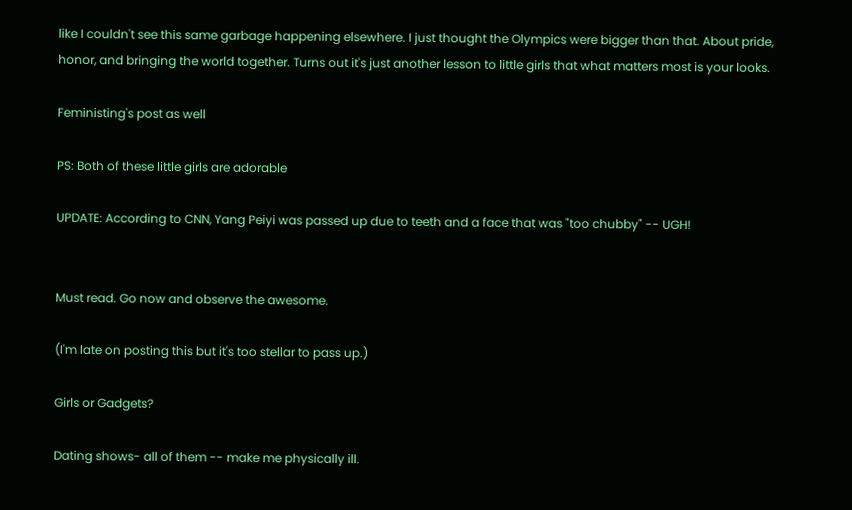like I couldn't see this same garbage happening elsewhere. I just thought the Olympics were bigger than that. About pride, honor, and bringing the world together. Turns out it's just another lesson to little girls that what matters most is your looks.

Feministing's post as well

PS: Both of these little girls are adorable

UPDATE: According to CNN, Yang Peiyi was passed up due to teeth and a face that was "too chubby" -- UGH!


Must read. Go now and observe the awesome.

(I'm late on posting this but it's too stellar to pass up.)

Girls or Gadgets?

Dating shows- all of them -- make me physically ill.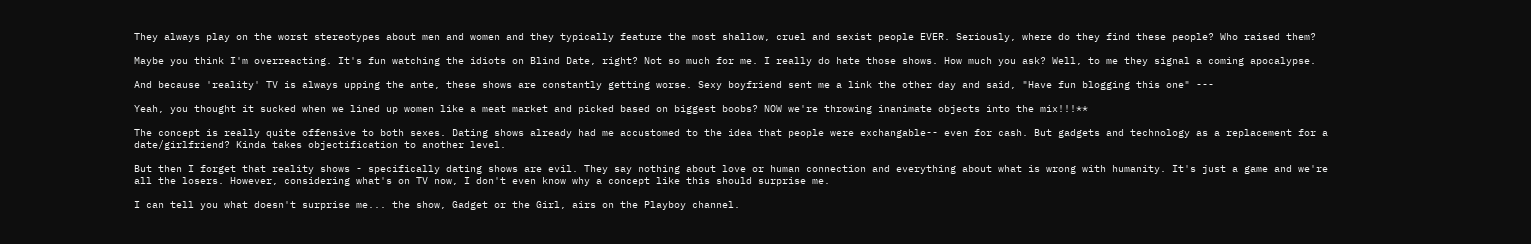They always play on the worst stereotypes about men and women and they typically feature the most shallow, cruel and sexist people EVER. Seriously, where do they find these people? Who raised them?

Maybe you think I'm overreacting. It's fun watching the idiots on Blind Date, right? Not so much for me. I really do hate those shows. How much you ask? Well, to me they signal a coming apocalypse.

And because 'reality' TV is always upping the ante, these shows are constantly getting worse. Sexy boyfriend sent me a link the other day and said, "Have fun blogging this one" ---

Yeah, you thought it sucked when we lined up women like a meat market and picked based on biggest boobs? NOW we're throwing inanimate objects into the mix!!!**

The concept is really quite offensive to both sexes. Dating shows already had me accustomed to the idea that people were exchangable-- even for cash. But gadgets and technology as a replacement for a date/girlfriend? Kinda takes objectification to another level.

But then I forget that reality shows - specifically dating shows are evil. They say nothing about love or human connection and everything about what is wrong with humanity. It's just a game and we're all the losers. However, considering what's on TV now, I don't even know why a concept like this should surprise me.

I can tell you what doesn't surprise me... the show, Gadget or the Girl, airs on the Playboy channel.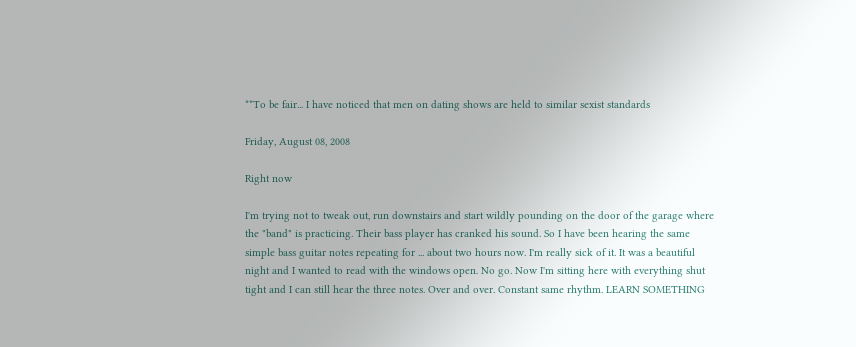**To be fair... I have noticed that men on dating shows are held to similar sexist standards

Friday, August 08, 2008

Right now

I'm trying not to tweak out, run downstairs and start wildly pounding on the door of the garage where the "band" is practicing. Their bass player has cranked his sound. So I have been hearing the same simple bass guitar notes repeating for ... about two hours now. I'm really sick of it. It was a beautiful night and I wanted to read with the windows open. No go. Now I'm sitting here with everything shut tight and I can still hear the three notes. Over and over. Constant same rhythm. LEARN SOMETHING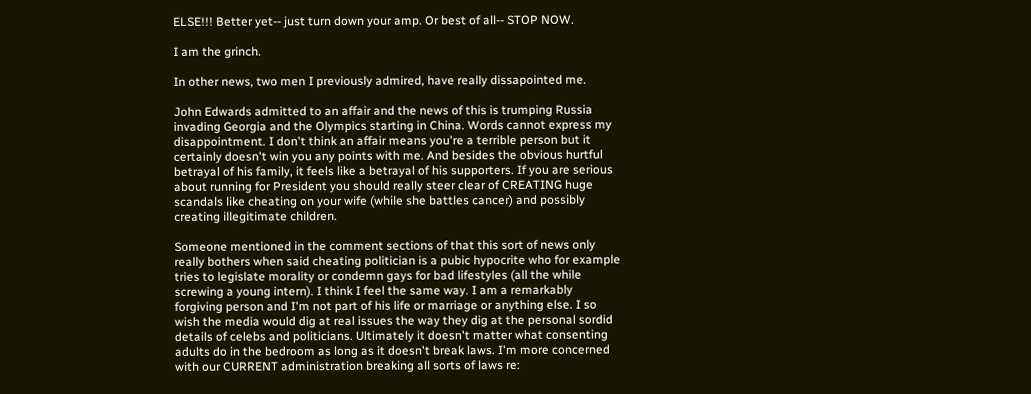ELSE!!! Better yet-- just turn down your amp. Or best of all-- STOP NOW.

I am the grinch.

In other news, two men I previously admired, have really dissapointed me.

John Edwards admitted to an affair and the news of this is trumping Russia invading Georgia and the Olympics starting in China. Words cannot express my disappointment. I don't think an affair means you're a terrible person but it certainly doesn't win you any points with me. And besides the obvious hurtful betrayal of his family, it feels like a betrayal of his supporters. If you are serious about running for President you should really steer clear of CREATING huge scandals like cheating on your wife (while she battles cancer) and possibly creating illegitimate children.

Someone mentioned in the comment sections of that this sort of news only really bothers when said cheating politician is a pubic hypocrite who for example tries to legislate morality or condemn gays for bad lifestyles (all the while screwing a young intern). I think I feel the same way. I am a remarkably forgiving person and I'm not part of his life or marriage or anything else. I so wish the media would dig at real issues the way they dig at the personal sordid details of celebs and politicians. Ultimately it doesn't matter what consenting adults do in the bedroom as long as it doesn't break laws. I'm more concerned with our CURRENT administration breaking all sorts of laws re: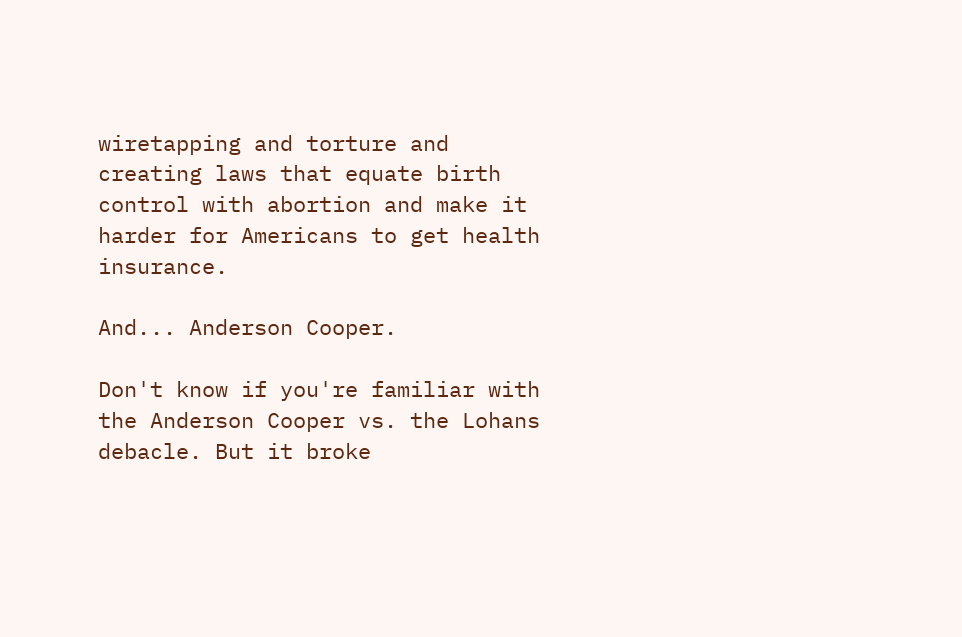wiretapping and torture and creating laws that equate birth control with abortion and make it harder for Americans to get health insurance.

And... Anderson Cooper.

Don't know if you're familiar with the Anderson Cooper vs. the Lohans debacle. But it broke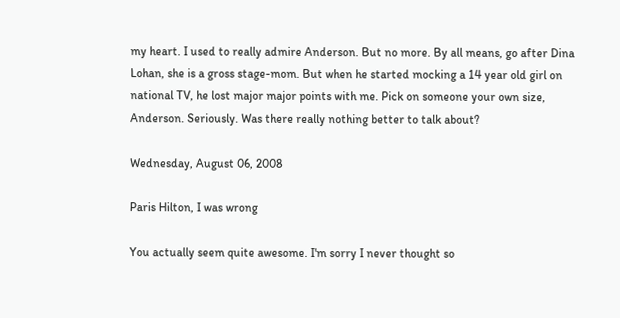my heart. I used to really admire Anderson. But no more. By all means, go after Dina Lohan, she is a gross stage-mom. But when he started mocking a 14 year old girl on national TV, he lost major major points with me. Pick on someone your own size, Anderson. Seriously. Was there really nothing better to talk about?

Wednesday, August 06, 2008

Paris Hilton, I was wrong

You actually seem quite awesome. I'm sorry I never thought so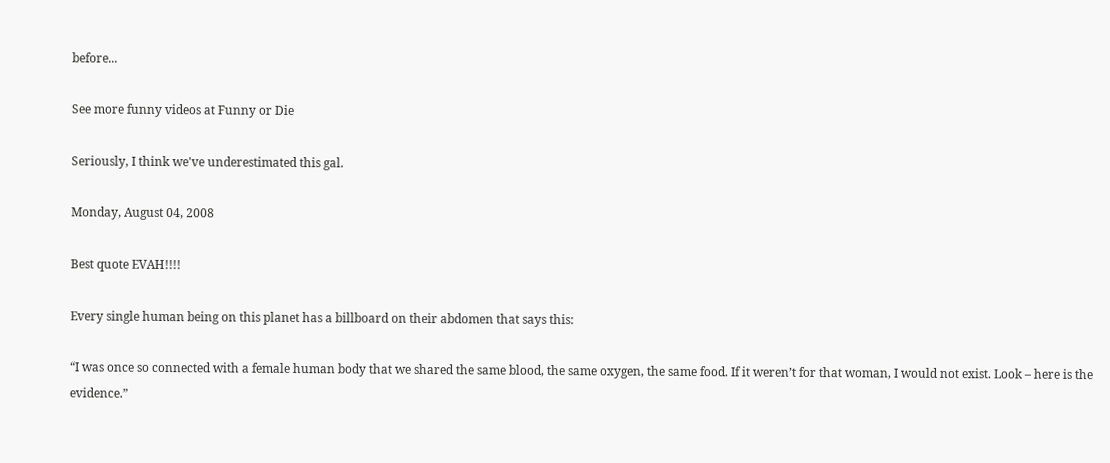before...

See more funny videos at Funny or Die

Seriously, I think we've underestimated this gal.

Monday, August 04, 2008

Best quote EVAH!!!!

Every single human being on this planet has a billboard on their abdomen that says this:

“I was once so connected with a female human body that we shared the same blood, the same oxygen, the same food. If it weren’t for that woman, I would not exist. Look – here is the evidence.”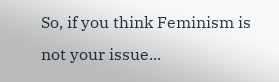So, if you think Feminism is not your issue...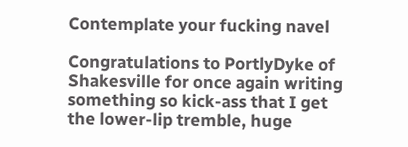Contemplate your fucking navel

Congratulations to PortlyDyke of Shakesville for once again writing something so kick-ass that I get the lower-lip tremble, huge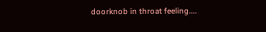doorknob in throat feeling....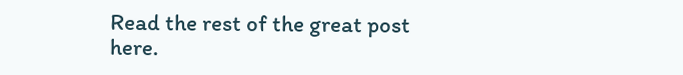Read the rest of the great post here.